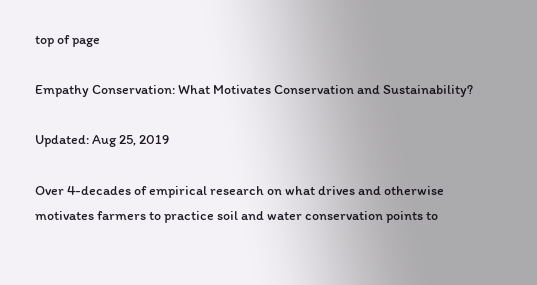top of page

Empathy Conservation: What Motivates Conservation and Sustainability?

Updated: Aug 25, 2019

Over 4-decades of empirical research on what drives and otherwise motivates farmers to practice soil and water conservation points to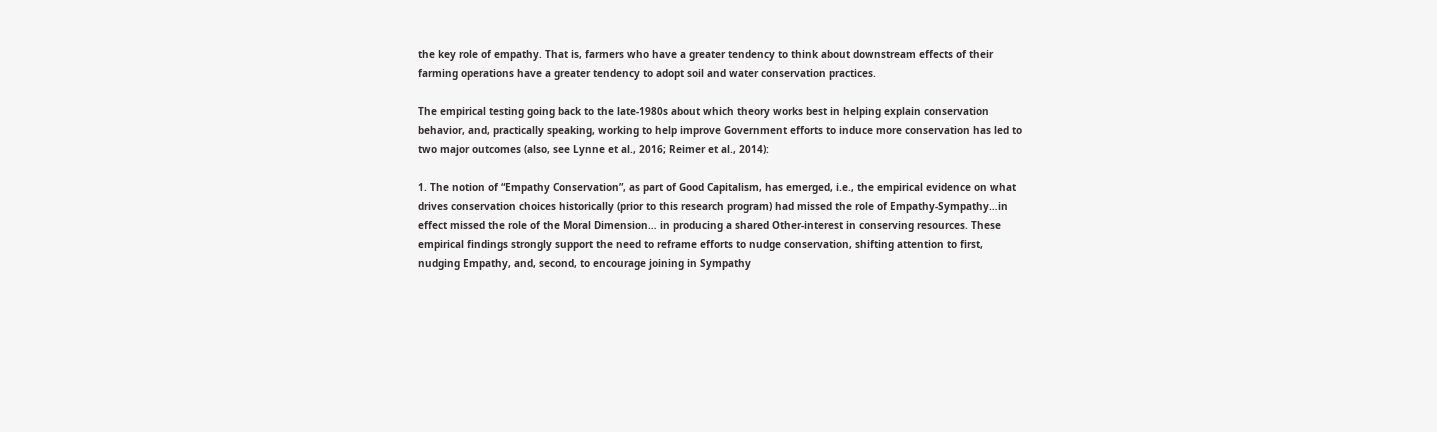the key role of empathy. That is, farmers who have a greater tendency to think about downstream effects of their farming operations have a greater tendency to adopt soil and water conservation practices.

The empirical testing going back to the late-1980s about which theory works best in helping explain conservation behavior, and, practically speaking, working to help improve Government efforts to induce more conservation has led to two major outcomes (also, see Lynne et al., 2016; Reimer et al., 2014):

1. The notion of “Empathy Conservation”, as part of Good Capitalism, has emerged, i.e., the empirical evidence on what drives conservation choices historically (prior to this research program) had missed the role of Empathy-Sympathy…in effect missed the role of the Moral Dimension… in producing a shared Other-interest in conserving resources. These empirical findings strongly support the need to reframe efforts to nudge conservation, shifting attention to first, nudging Empathy, and, second, to encourage joining in Sympathy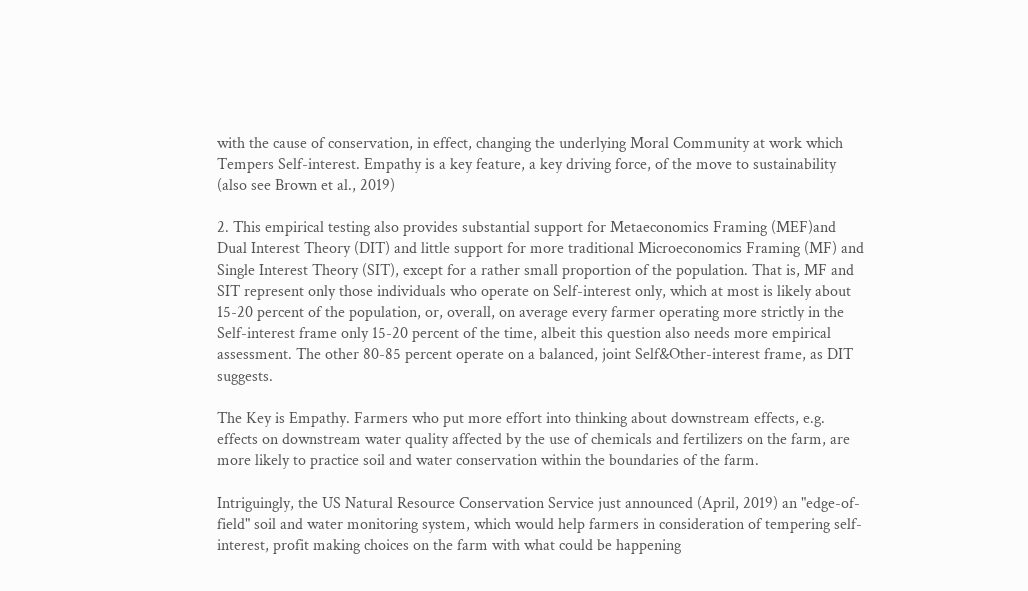with the cause of conservation, in effect, changing the underlying Moral Community at work which Tempers Self-interest. Empathy is a key feature, a key driving force, of the move to sustainability (also see Brown et al., 2019)

2. This empirical testing also provides substantial support for Metaeconomics Framing (MEF)and Dual Interest Theory (DIT) and little support for more traditional Microeconomics Framing (MF) and Single Interest Theory (SIT), except for a rather small proportion of the population. That is, MF and SIT represent only those individuals who operate on Self-interest only, which at most is likely about 15-20 percent of the population, or, overall, on average every farmer operating more strictly in the Self-interest frame only 15-20 percent of the time, albeit this question also needs more empirical assessment. The other 80-85 percent operate on a balanced, joint Self&Other-interest frame, as DIT suggests.

The Key is Empathy. Farmers who put more effort into thinking about downstream effects, e.g. effects on downstream water quality affected by the use of chemicals and fertilizers on the farm, are more likely to practice soil and water conservation within the boundaries of the farm.

Intriguingly, the US Natural Resource Conservation Service just announced (April, 2019) an "edge-of-field" soil and water monitoring system, which would help farmers in consideration of tempering self-interest, profit making choices on the farm with what could be happening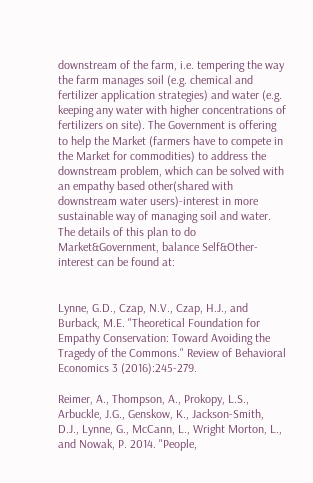downstream of the farm, i.e. tempering the way the farm manages soil (e.g. chemical and fertilizer application strategies) and water (e.g. keeping any water with higher concentrations of fertilizers on site). The Government is offering to help the Market (farmers have to compete in the Market for commodities) to address the downstream problem, which can be solved with an empathy based other(shared with downstream water users)-interest in more sustainable way of managing soil and water. The details of this plan to do Market&Government, balance Self&Other-interest can be found at:


Lynne, G.D., Czap, N.V., Czap, H.J., and Burback, M.E. "Theoretical Foundation for Empathy Conservation: Toward Avoiding the Tragedy of the Commons." Review of Behavioral Economics 3 (2016):245-279.

Reimer, A., Thompson, A., Prokopy, L.S., Arbuckle, J.G., Genskow, K., Jackson-Smith, D.J., Lynne, G., McCann, L., Wright Morton, L., and Nowak, P. 2014. "People,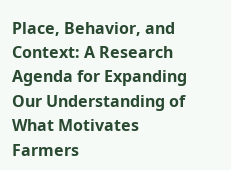Place, Behavior, and Context: A Research Agenda for Expanding Our Understanding of What Motivates Farmers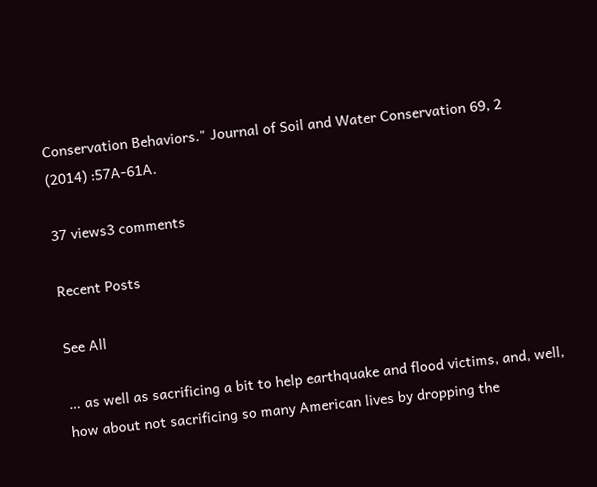Conservation Behaviors." Journal of Soil and Water Conservation 69, 2 (2014) :57A-61A.

37 views3 comments

Recent Posts

See All

… as well as sacrificing a bit to help earthquake and flood victims, and, well, how about not sacrificing so many American lives by dropping the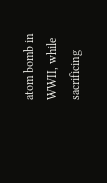atom bomb in WWII, while sacrificing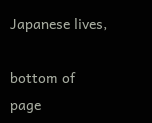Japanese lives,

bottom of page